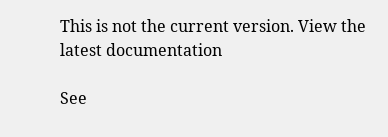This is not the current version. View the latest documentation

See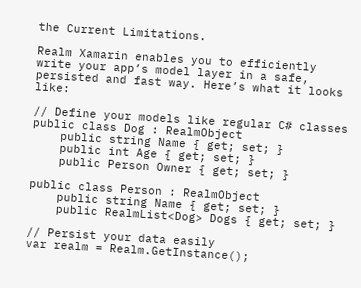the Current Limitations.

Realm Xamarin enables you to efficiently write your app’s model layer in a safe, persisted and fast way. Here’s what it looks like:

// Define your models like regular C# classes
public class Dog : RealmObject
    public string Name { get; set; }
    public int Age { get; set; }
    public Person Owner { get; set; }

public class Person : RealmObject
    public string Name { get; set; }
    public RealmList<Dog> Dogs { get; set; }

// Persist your data easily
var realm = Realm.GetInstance();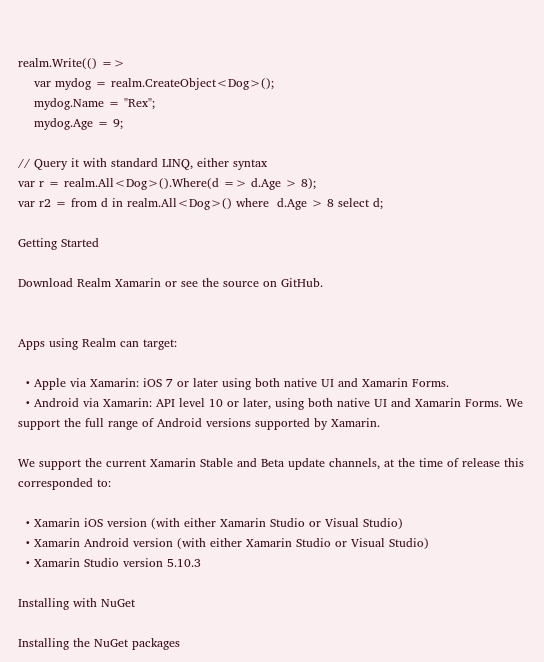realm.Write(() =>
    var mydog = realm.CreateObject<Dog>();
    mydog.Name = "Rex";
    mydog.Age = 9;

// Query it with standard LINQ, either syntax
var r = realm.All<Dog>().Where(d => d.Age > 8);
var r2 = from d in realm.All<Dog>() where  d.Age > 8 select d;

Getting Started

Download Realm Xamarin or see the source on GitHub.


Apps using Realm can target:

  • Apple via Xamarin: iOS 7 or later using both native UI and Xamarin Forms.
  • Android via Xamarin: API level 10 or later, using both native UI and Xamarin Forms. We support the full range of Android versions supported by Xamarin.

We support the current Xamarin Stable and Beta update channels, at the time of release this corresponded to:

  • Xamarin iOS version (with either Xamarin Studio or Visual Studio)
  • Xamarin Android version (with either Xamarin Studio or Visual Studio)
  • Xamarin Studio version 5.10.3

Installing with NuGet

Installing the NuGet packages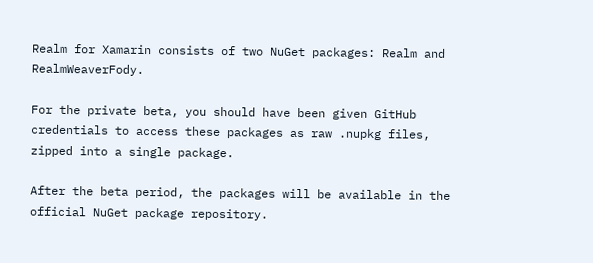Realm for Xamarin consists of two NuGet packages: Realm and RealmWeaverFody.

For the private beta, you should have been given GitHub credentials to access these packages as raw .nupkg files, zipped into a single package.

After the beta period, the packages will be available in the official NuGet package repository.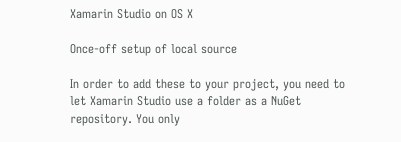Xamarin Studio on OS X

Once-off setup of local source

In order to add these to your project, you need to let Xamarin Studio use a folder as a NuGet repository. You only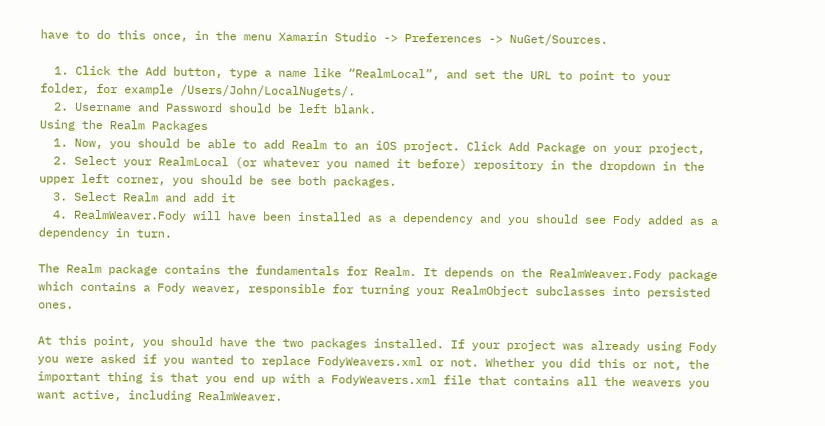have to do this once, in the menu Xamarin Studio -> Preferences -> NuGet/Sources.

  1. Click the Add button, type a name like “RealmLocal”, and set the URL to point to your folder, for example /Users/John/LocalNugets/.
  2. Username and Password should be left blank.
Using the Realm Packages
  1. Now, you should be able to add Realm to an iOS project. Click Add Package on your project,
  2. Select your RealmLocal (or whatever you named it before) repository in the dropdown in the upper left corner, you should be see both packages.
  3. Select Realm and add it
  4. RealmWeaver.Fody will have been installed as a dependency and you should see Fody added as a dependency in turn.

The Realm package contains the fundamentals for Realm. It depends on the RealmWeaver.Fody package which contains a Fody weaver, responsible for turning your RealmObject subclasses into persisted ones.

At this point, you should have the two packages installed. If your project was already using Fody you were asked if you wanted to replace FodyWeavers.xml or not. Whether you did this or not, the important thing is that you end up with a FodyWeavers.xml file that contains all the weavers you want active, including RealmWeaver.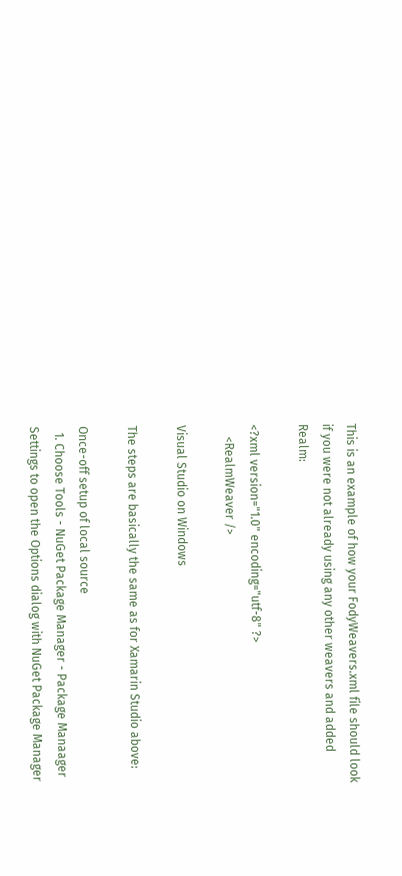This is an example of how your FodyWeavers.xml file should look if you were not already using any other weavers and added Realm:

<?xml version="1.0" encoding="utf-8" ?>
    <RealmWeaver />

Visual Studio on Windows

The steps are basically the same as for Xamarin Studio above:

Once-off setup of local source
  1. Choose Tools - NuGet Package Manager - Package Manaager Settings to open the Options dialog with NuGet Package Manager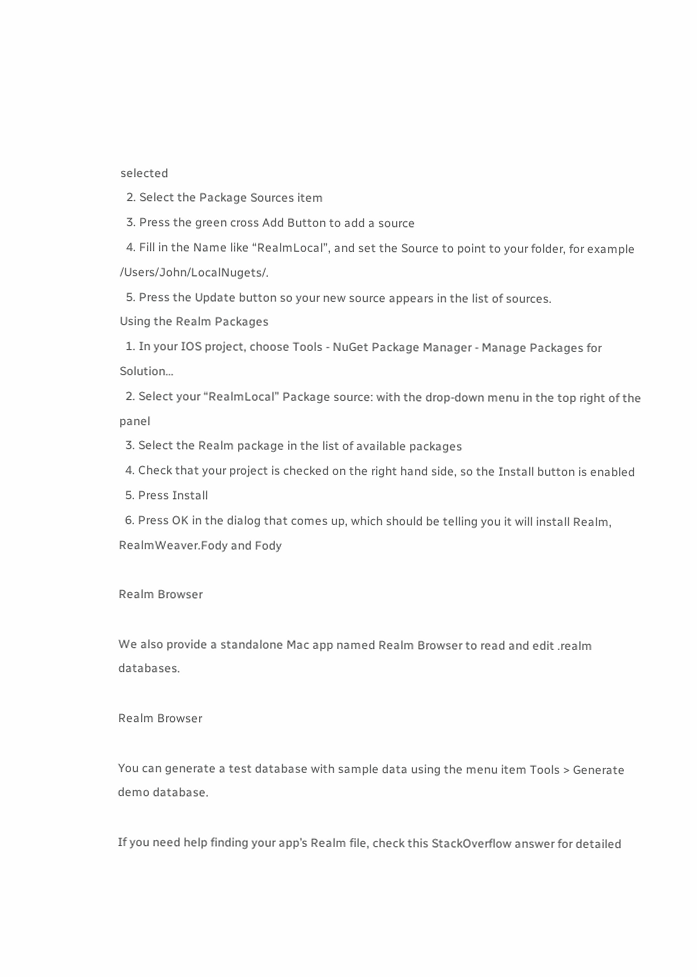selected
  2. Select the Package Sources item
  3. Press the green cross Add Button to add a source
  4. Fill in the Name like “RealmLocal”, and set the Source to point to your folder, for example /Users/John/LocalNugets/.
  5. Press the Update button so your new source appears in the list of sources.
Using the Realm Packages
  1. In your IOS project, choose Tools - NuGet Package Manager - Manage Packages for Solution…
  2. Select your “RealmLocal” Package source: with the drop-down menu in the top right of the panel
  3. Select the Realm package in the list of available packages
  4. Check that your project is checked on the right hand side, so the Install button is enabled
  5. Press Install
  6. Press OK in the dialog that comes up, which should be telling you it will install Realm, RealmWeaver.Fody and Fody

Realm Browser

We also provide a standalone Mac app named Realm Browser to read and edit .realm databases.

Realm Browser

You can generate a test database with sample data using the menu item Tools > Generate demo database.

If you need help finding your app’s Realm file, check this StackOverflow answer for detailed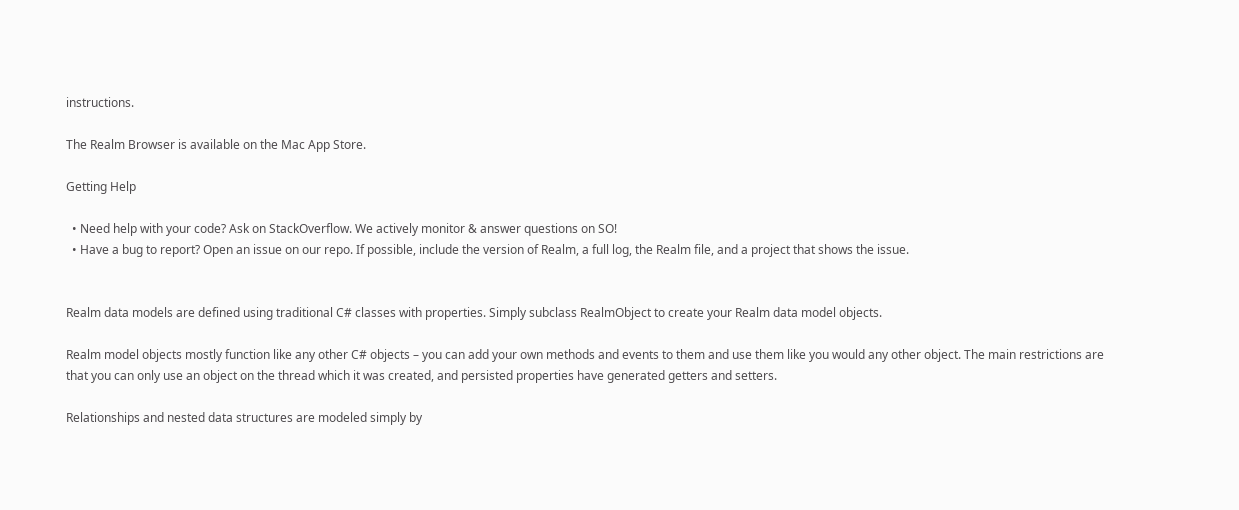instructions.

The Realm Browser is available on the Mac App Store.

Getting Help

  • Need help with your code? Ask on StackOverflow. We actively monitor & answer questions on SO!
  • Have a bug to report? Open an issue on our repo. If possible, include the version of Realm, a full log, the Realm file, and a project that shows the issue.


Realm data models are defined using traditional C# classes with properties. Simply subclass RealmObject to create your Realm data model objects.

Realm model objects mostly function like any other C# objects – you can add your own methods and events to them and use them like you would any other object. The main restrictions are that you can only use an object on the thread which it was created, and persisted properties have generated getters and setters.

Relationships and nested data structures are modeled simply by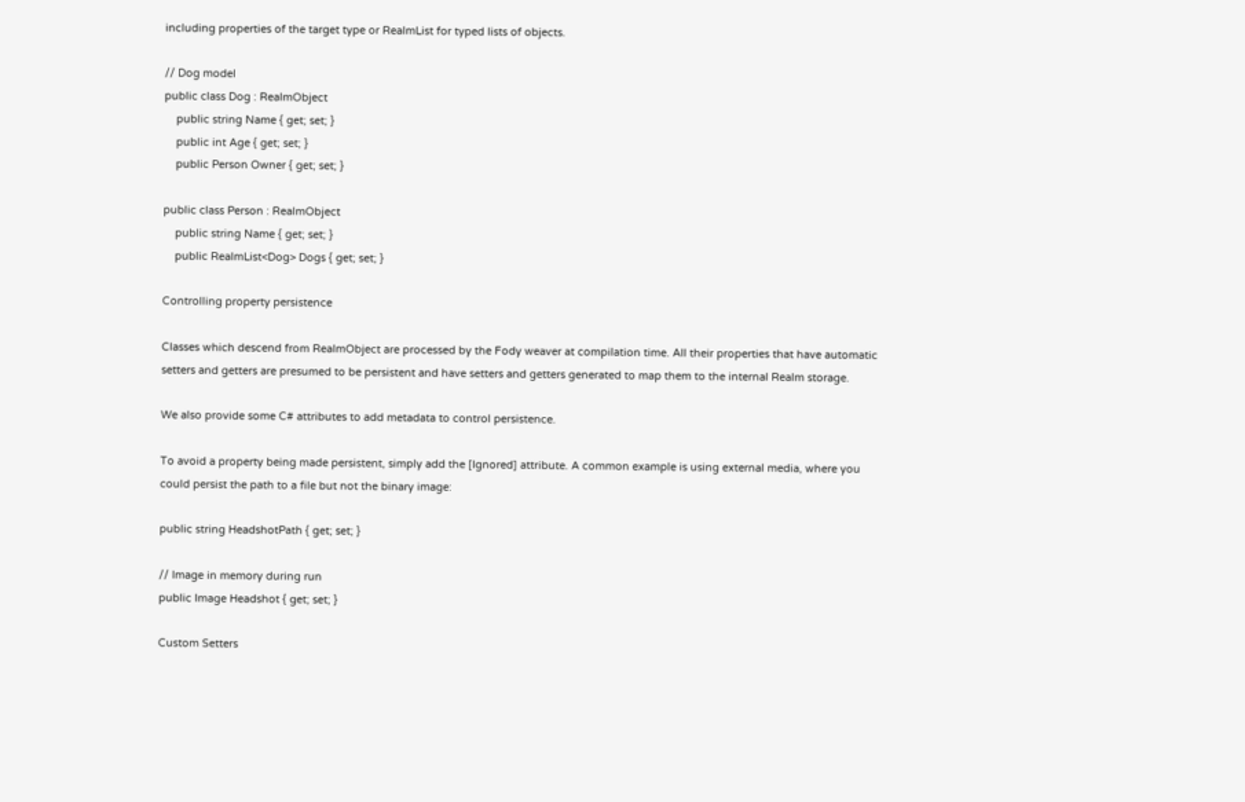including properties of the target type or RealmList for typed lists of objects.

// Dog model
public class Dog : RealmObject
    public string Name { get; set; }
    public int Age { get; set; }
    public Person Owner { get; set; }

public class Person : RealmObject
    public string Name { get; set; }
    public RealmList<Dog> Dogs { get; set; }

Controlling property persistence

Classes which descend from RealmObject are processed by the Fody weaver at compilation time. All their properties that have automatic setters and getters are presumed to be persistent and have setters and getters generated to map them to the internal Realm storage.

We also provide some C# attributes to add metadata to control persistence.

To avoid a property being made persistent, simply add the [Ignored] attribute. A common example is using external media, where you could persist the path to a file but not the binary image:

public string HeadshotPath { get; set; }

// Image in memory during run
public Image Headshot { get; set; }

Custom Setters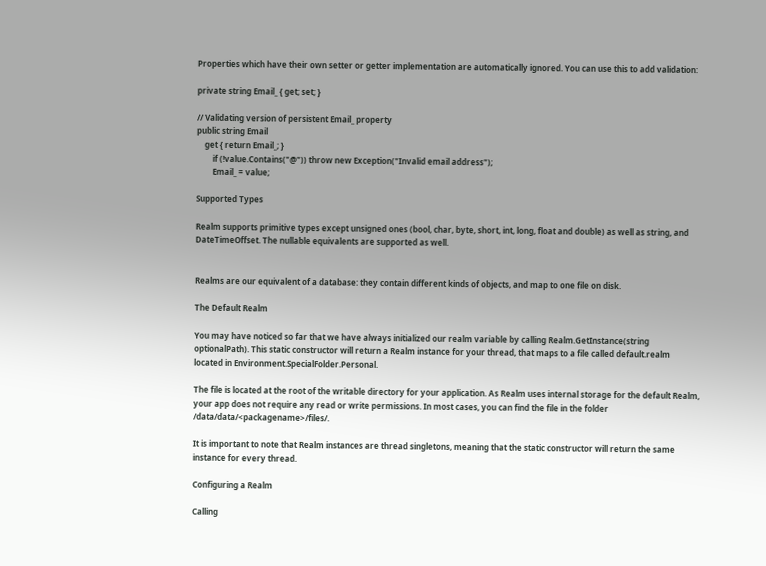Properties which have their own setter or getter implementation are automatically ignored. You can use this to add validation:

private string Email_ { get; set; }

// Validating version of persistent Email_ property
public string Email
    get { return Email_; }
        if (!value.Contains("@")) throw new Exception("Invalid email address");
        Email_ = value;

Supported Types

Realm supports primitive types except unsigned ones (bool, char, byte, short, int, long, float and double) as well as string, and DateTimeOffset. The nullable equivalents are supported as well.


Realms are our equivalent of a database: they contain different kinds of objects, and map to one file on disk.

The Default Realm

You may have noticed so far that we have always initialized our realm variable by calling Realm.GetInstance(string optionalPath). This static constructor will return a Realm instance for your thread, that maps to a file called default.realm located in Environment.SpecialFolder.Personal.

The file is located at the root of the writable directory for your application. As Realm uses internal storage for the default Realm, your app does not require any read or write permissions. In most cases, you can find the file in the folder /data/data/<packagename>/files/.

It is important to note that Realm instances are thread singletons, meaning that the static constructor will return the same instance for every thread.

Configuring a Realm

Calling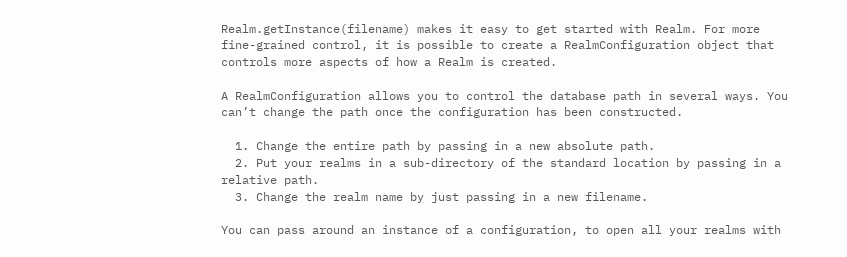Realm.getInstance(filename) makes it easy to get started with Realm. For more fine-grained control, it is possible to create a RealmConfiguration object that controls more aspects of how a Realm is created.

A RealmConfiguration allows you to control the database path in several ways. You can’t change the path once the configuration has been constructed.

  1. Change the entire path by passing in a new absolute path.
  2. Put your realms in a sub-directory of the standard location by passing in a relative path.
  3. Change the realm name by just passing in a new filename.

You can pass around an instance of a configuration, to open all your realms with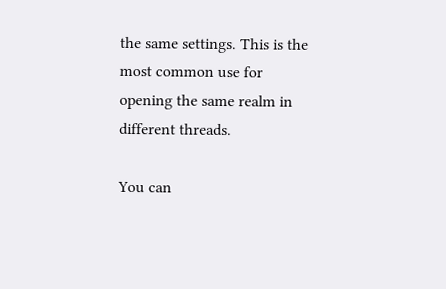the same settings. This is the most common use for opening the same realm in different threads.

You can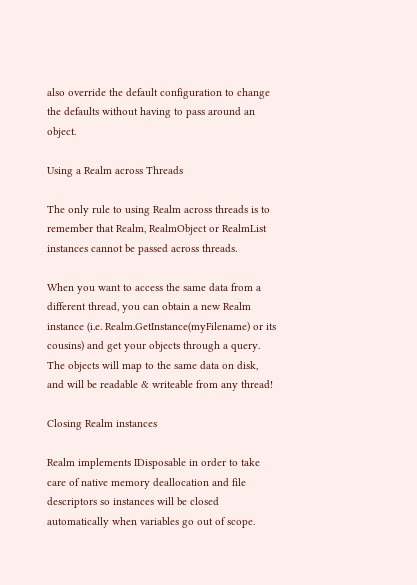also override the default configuration to change the defaults without having to pass around an object.

Using a Realm across Threads

The only rule to using Realm across threads is to remember that Realm, RealmObject or RealmList instances cannot be passed across threads.

When you want to access the same data from a different thread, you can obtain a new Realm instance (i.e. Realm.GetInstance(myFilename) or its cousins) and get your objects through a query. The objects will map to the same data on disk, and will be readable & writeable from any thread!

Closing Realm instances

Realm implements IDisposable in order to take care of native memory deallocation and file descriptors so instances will be closed automatically when variables go out of scope.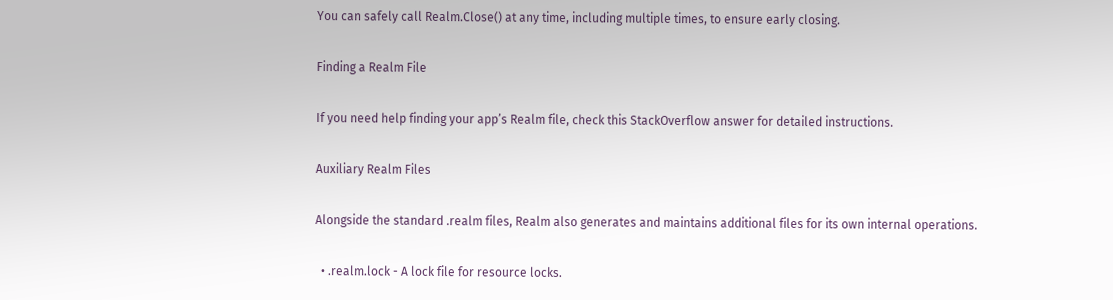You can safely call Realm.Close() at any time, including multiple times, to ensure early closing.

Finding a Realm File

If you need help finding your app’s Realm file, check this StackOverflow answer for detailed instructions.

Auxiliary Realm Files

Alongside the standard .realm files, Realm also generates and maintains additional files for its own internal operations.

  • .realm.lock - A lock file for resource locks.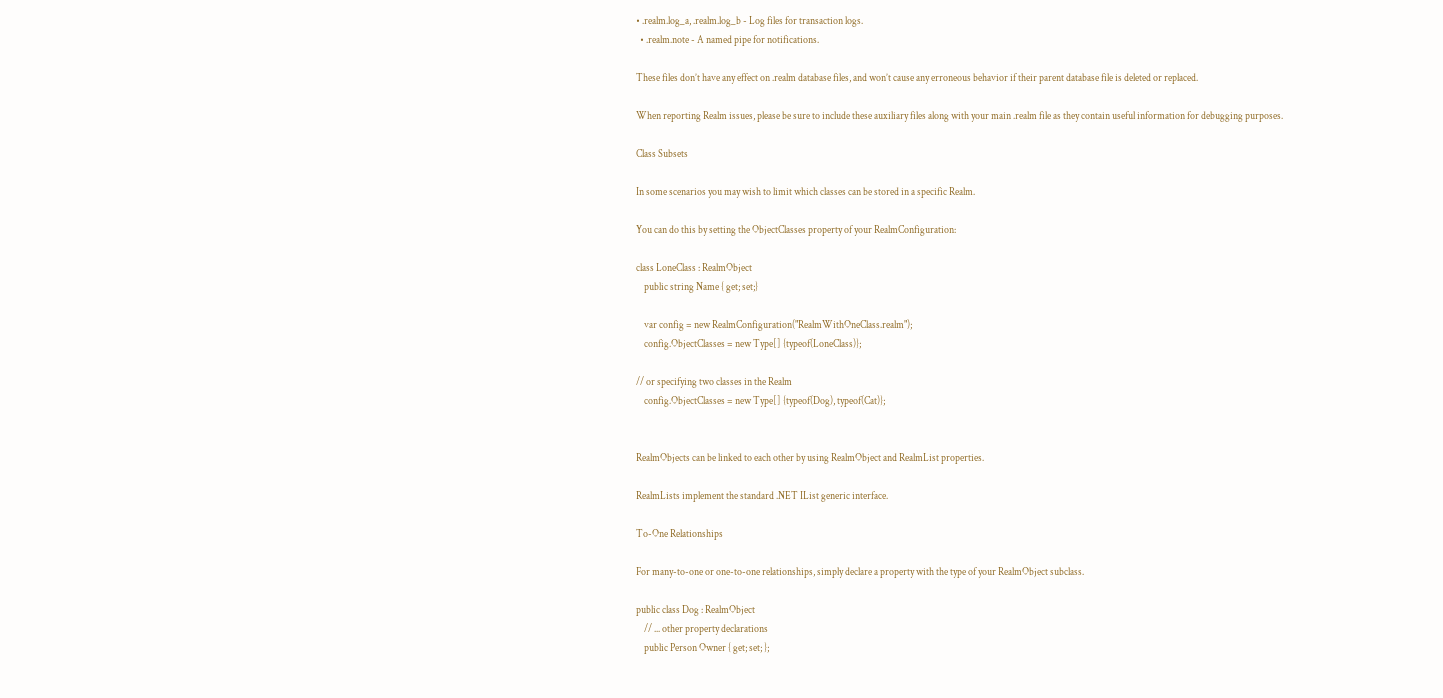• .realm.log_a, .realm.log_b - Log files for transaction logs.
  • .realm.note - A named pipe for notifications.

These files don’t have any effect on .realm database files, and won’t cause any erroneous behavior if their parent database file is deleted or replaced.

When reporting Realm issues, please be sure to include these auxiliary files along with your main .realm file as they contain useful information for debugging purposes.

Class Subsets

In some scenarios you may wish to limit which classes can be stored in a specific Realm.

You can do this by setting the ObjectClasses property of your RealmConfiguration:

class LoneClass : RealmObject
    public string Name { get; set;}

    var config = new RealmConfiguration("RealmWithOneClass.realm");
    config.ObjectClasses = new Type[] {typeof(LoneClass)};

// or specifying two classes in the Realm
    config.ObjectClasses = new Type[] {typeof(Dog), typeof(Cat)};


RealmObjects can be linked to each other by using RealmObject and RealmList properties.

RealmLists implement the standard .NET IList generic interface.

To-One Relationships

For many-to-one or one-to-one relationships, simply declare a property with the type of your RealmObject subclass.

public class Dog : RealmObject
    // ... other property declarations
    public Person Owner { get; set; };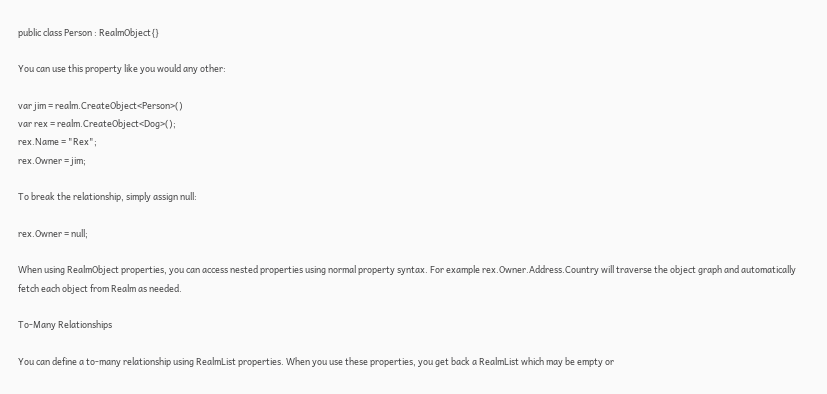public class Person : RealmObject{}

You can use this property like you would any other:

var jim = realm.CreateObject<Person>()
var rex = realm.CreateObject<Dog>();
rex.Name = "Rex";
rex.Owner = jim;

To break the relationship, simply assign null:

rex.Owner = null;

When using RealmObject properties, you can access nested properties using normal property syntax. For example rex.Owner.Address.Country will traverse the object graph and automatically fetch each object from Realm as needed.

To-Many Relationships

You can define a to-many relationship using RealmList properties. When you use these properties, you get back a RealmList which may be empty or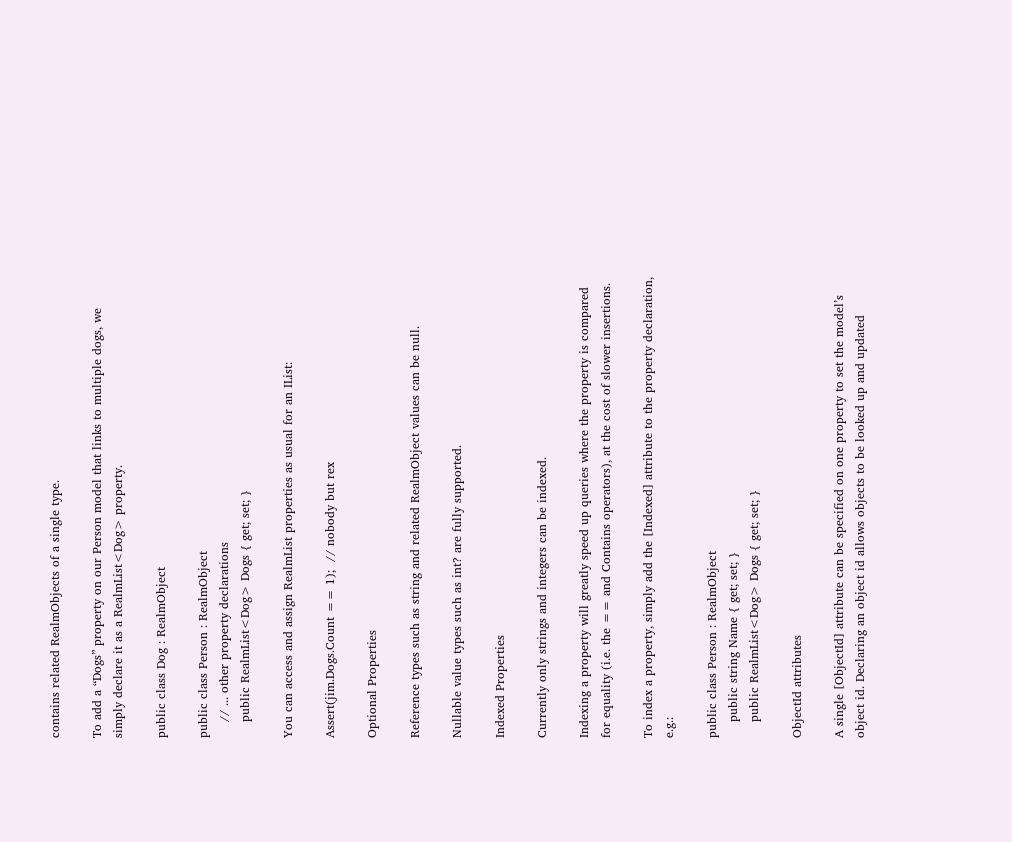contains related RealmObjects of a single type.

To add a “Dogs” property on our Person model that links to multiple dogs, we simply declare it as a RealmList<Dog> property.

public class Dog : RealmObject

public class Person : RealmObject
    // ... other property declarations
    public RealmList<Dog> Dogs { get; set; }

You can access and assign RealmList properties as usual for an IList:

Assert(jim.Dogs.Count == 1);  // nobody but rex

Optional Properties

Reference types such as string and related RealmObject values can be null.

Nullable value types such as int? are fully supported.

Indexed Properties

Currently only strings and integers can be indexed.

Indexing a property will greatly speed up queries where the property is compared for equality (i.e. the == and Contains operators), at the cost of slower insertions.

To index a property, simply add the [Indexed] attribute to the property declaration, e.g.:

public class Person : RealmObject
    public string Name { get; set; }
    public RealmList<Dog> Dogs { get; set; }

ObjectId attributes

A single [ObjectId] attribute can be specified on one property to set the model’s object id. Declaring an object id allows objects to be looked up and updated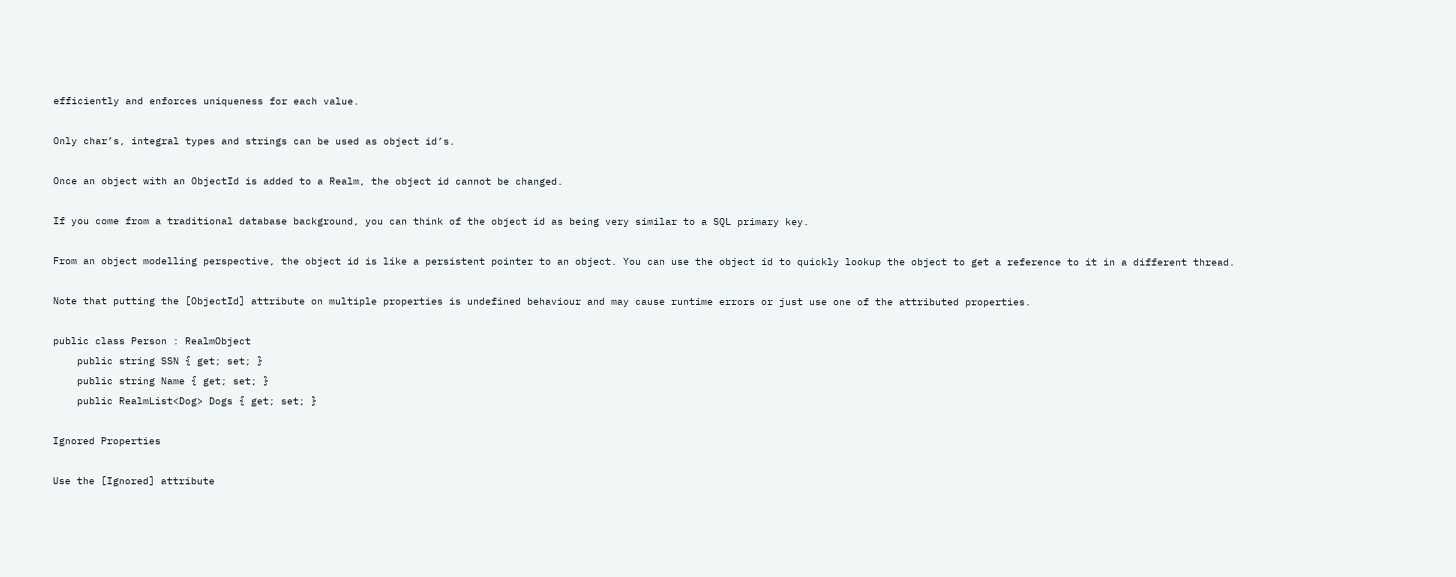efficiently and enforces uniqueness for each value.

Only char’s, integral types and strings can be used as object id’s.

Once an object with an ObjectId is added to a Realm, the object id cannot be changed.

If you come from a traditional database background, you can think of the object id as being very similar to a SQL primary key.

From an object modelling perspective, the object id is like a persistent pointer to an object. You can use the object id to quickly lookup the object to get a reference to it in a different thread.

Note that putting the [ObjectId] attribute on multiple properties is undefined behaviour and may cause runtime errors or just use one of the attributed properties.

public class Person : RealmObject
    public string SSN { get; set; }
    public string Name { get; set; }
    public RealmList<Dog> Dogs { get; set; }

Ignored Properties

Use the [Ignored] attribute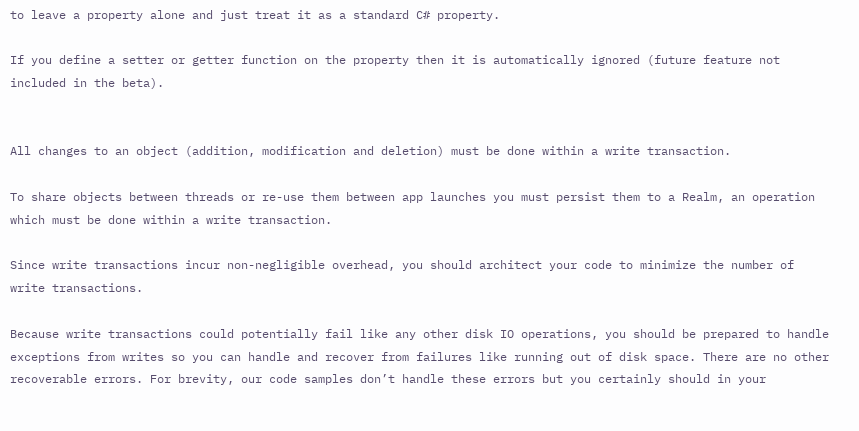to leave a property alone and just treat it as a standard C# property.

If you define a setter or getter function on the property then it is automatically ignored (future feature not included in the beta).


All changes to an object (addition, modification and deletion) must be done within a write transaction.

To share objects between threads or re-use them between app launches you must persist them to a Realm, an operation which must be done within a write transaction.

Since write transactions incur non-negligible overhead, you should architect your code to minimize the number of write transactions.

Because write transactions could potentially fail like any other disk IO operations, you should be prepared to handle exceptions from writes so you can handle and recover from failures like running out of disk space. There are no other recoverable errors. For brevity, our code samples don’t handle these errors but you certainly should in your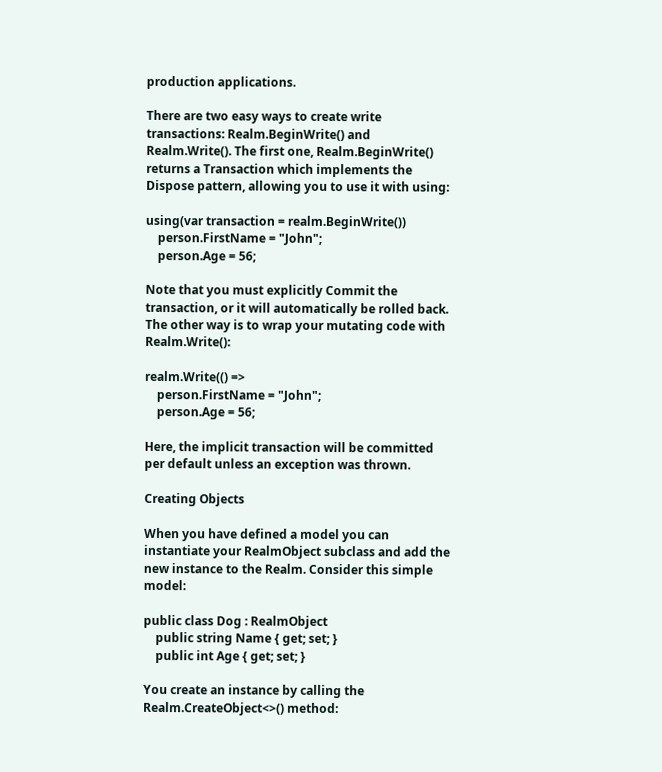production applications.

There are two easy ways to create write transactions: Realm.BeginWrite() and Realm.Write(). The first one, Realm.BeginWrite() returns a Transaction which implements the Dispose pattern, allowing you to use it with using:

using(var transaction = realm.BeginWrite())
    person.FirstName = "John";
    person.Age = 56;

Note that you must explicitly Commit the transaction, or it will automatically be rolled back. The other way is to wrap your mutating code with Realm.Write():

realm.Write(() =>
    person.FirstName = "John";
    person.Age = 56;

Here, the implicit transaction will be committed per default unless an exception was thrown.

Creating Objects

When you have defined a model you can instantiate your RealmObject subclass and add the new instance to the Realm. Consider this simple model:

public class Dog : RealmObject
    public string Name { get; set; }
    public int Age { get; set; }

You create an instance by calling the Realm.CreateObject<>() method: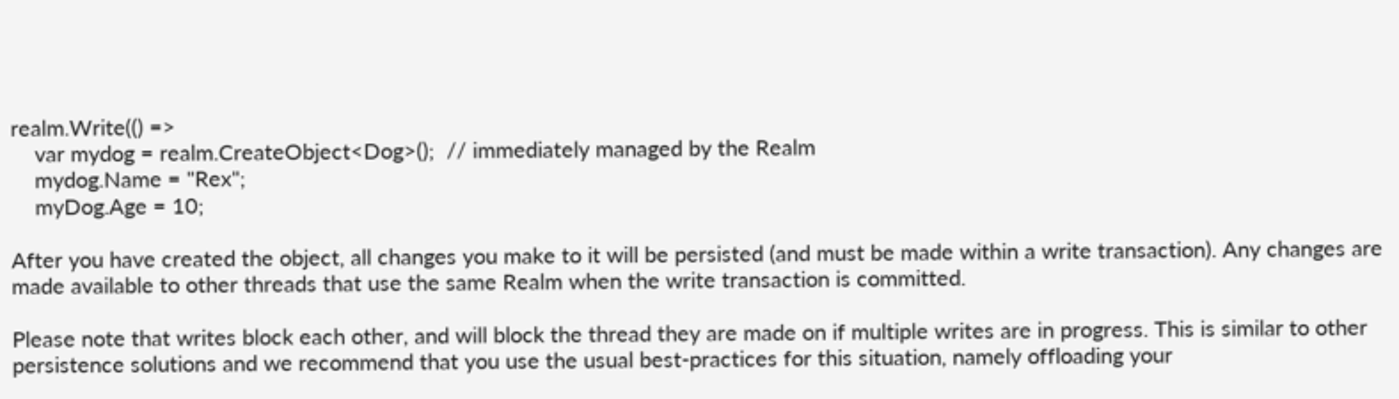realm.Write(() =>
    var mydog = realm.CreateObject<Dog>();  // immediately managed by the Realm
    mydog.Name = "Rex";
    myDog.Age = 10;

After you have created the object, all changes you make to it will be persisted (and must be made within a write transaction). Any changes are made available to other threads that use the same Realm when the write transaction is committed.

Please note that writes block each other, and will block the thread they are made on if multiple writes are in progress. This is similar to other persistence solutions and we recommend that you use the usual best-practices for this situation, namely offloading your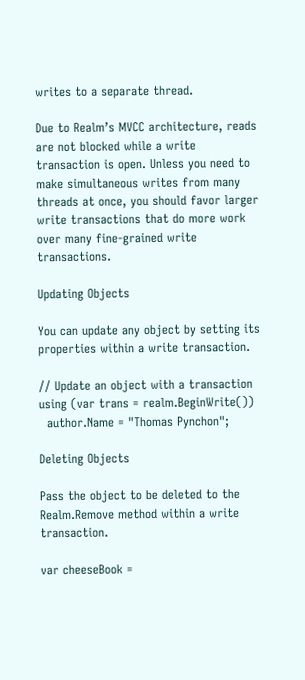writes to a separate thread.

Due to Realm’s MVCC architecture, reads are not blocked while a write transaction is open. Unless you need to make simultaneous writes from many threads at once, you should favor larger write transactions that do more work over many fine-grained write transactions.

Updating Objects

You can update any object by setting its properties within a write transaction.

// Update an object with a transaction
using (var trans = realm.BeginWrite())
  author.Name = "Thomas Pynchon";

Deleting Objects

Pass the object to be deleted to the Realm.Remove method within a write transaction.

var cheeseBook =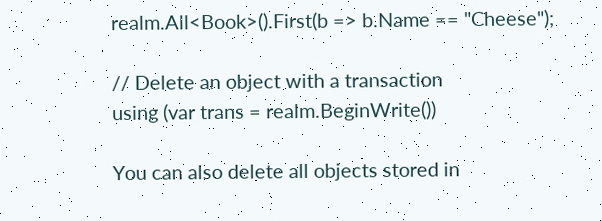realm.All<Book>().First(b => b.Name == "Cheese");

// Delete an object with a transaction
using (var trans = realm.BeginWrite())

You can also delete all objects stored in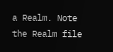a Realm. Note the Realm file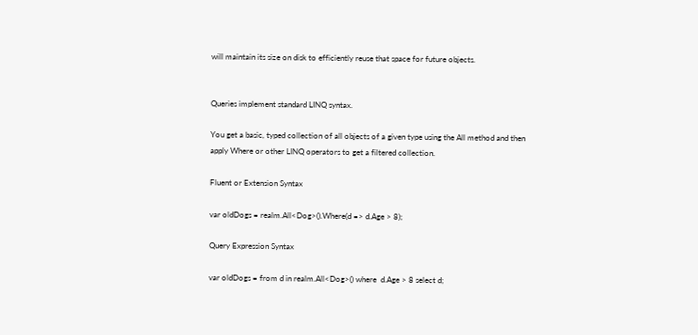will maintain its size on disk to efficiently reuse that space for future objects.


Queries implement standard LINQ syntax.

You get a basic, typed collection of all objects of a given type using the All method and then apply Where or other LINQ operators to get a filtered collection.

Fluent or Extension Syntax

var oldDogs = realm.All<Dog>().Where(d => d.Age > 8);

Query Expression Syntax

var oldDogs = from d in realm.All<Dog>() where  d.Age > 8 select d;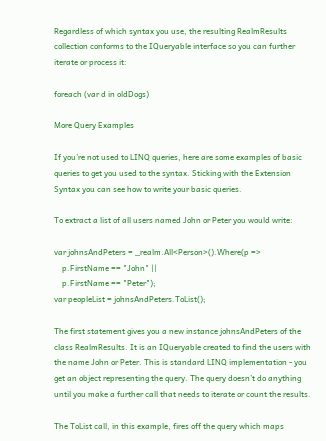Regardless of which syntax you use, the resulting RealmResults collection conforms to the IQueryable interface so you can further iterate or process it:

foreach (var d in oldDogs)

More Query Examples

If you’re not used to LINQ queries, here are some examples of basic queries to get you used to the syntax. Sticking with the Extension Syntax you can see how to write your basic queries.

To extract a list of all users named John or Peter you would write:

var johnsAndPeters = _realm.All<Person>().Where(p =>
    p.FirstName == "John" ||
    p.FirstName == "Peter");
var peopleList = johnsAndPeters.ToList();

The first statement gives you a new instance johnsAndPeters of the class RealmResults. It is an IQueryable created to find the users with the name John or Peter. This is standard LINQ implementation - you get an object representing the query. The query doesn’t do anything until you make a further call that needs to iterate or count the results.

The ToList call, in this example, fires off the query which maps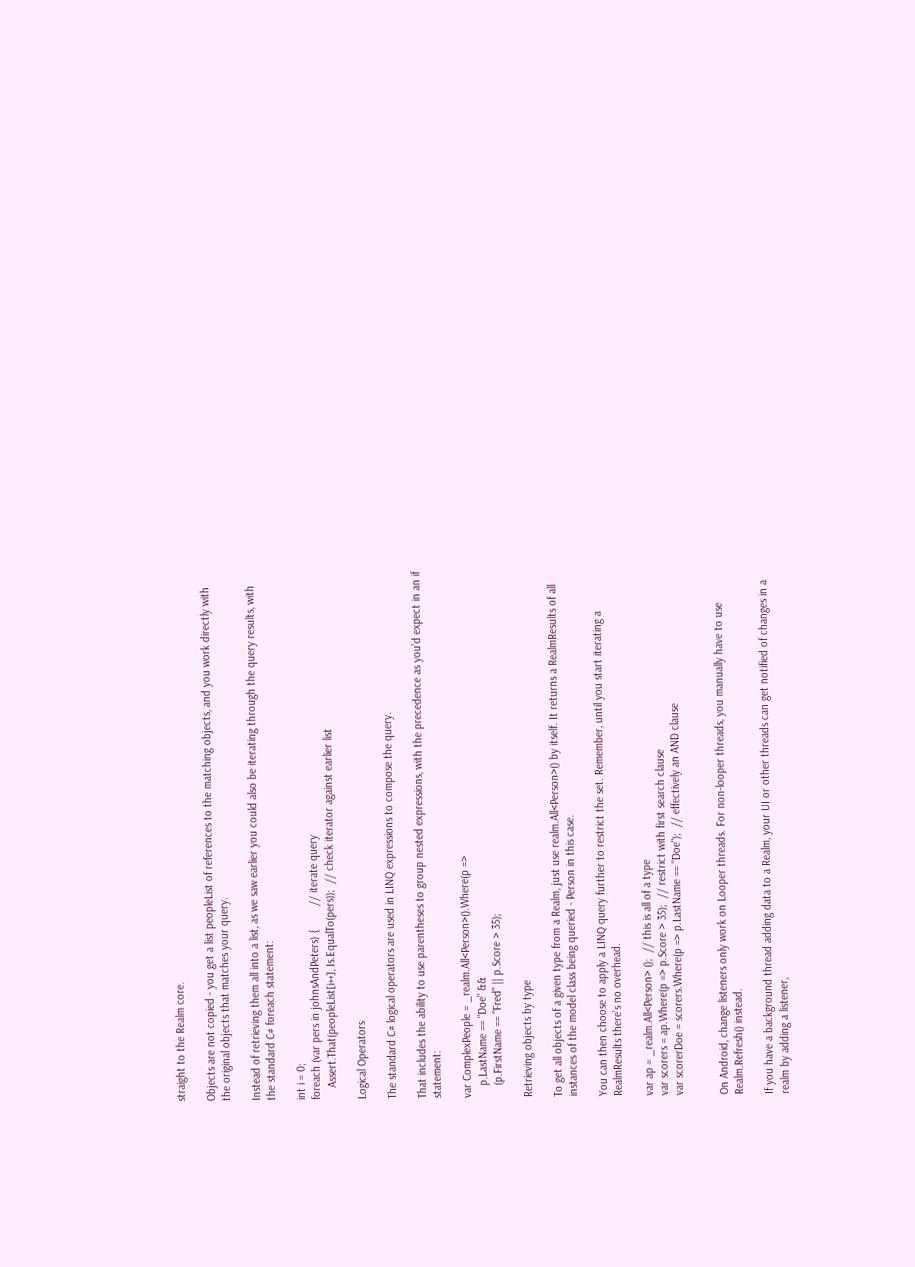straight to the Realm core.

Objects are not copied - you get a list peopleList of references to the matching objects, and you work directly with the original objects that matches your query.

Instead of retrieving them all into a list, as we saw earlier you could also be iterating through the query results, with the standard C# foreach statement:

int i = 0;
foreach (var pers in johnsAndPeters) {        // iterate query
    Assert.That(peopleList[i++], Is.EqualTo(pers));  // check iterator against earlier list

Logical Operators

The standard C# logical operators are used in LINQ expressions to compose the query.

That includes the ability to use parentheses to group nested expressions, with the precedence as you’d expect in an if statement:

var ComplexPeople = _realm.All<Person>().Where(p =>
    p.LastName == "Doe" &&
    (p.FirstName == "Fred" || p.Score > 35);

Retrieving objects by type

To get all objects of a given type from a Realm, just use realm.All<Person>() by itself. It returns a RealmResults of all instances of the model class being queried - Person in this case.

You can then choose to apply a LINQ query further to restrict the set. Remember, until you start iterating a RealmResults there’s no overhead.

var ap = _realm.All<Person> ();  // this is all of a type
var scorers = ap.Where(p => p.Score > 35);  // restrict with first search clause
var scorerDoe = scorers.Where(p => p.LastName == "Doe");  // effectively an AND clause


On Android, change listeners only work on Looper threads. For non-looper threads, you manually have to use Realm.Refresh() instead.

If you have a background thread adding data to a Realm, your UI or other threads can get notified of changes in a realm by adding a listener,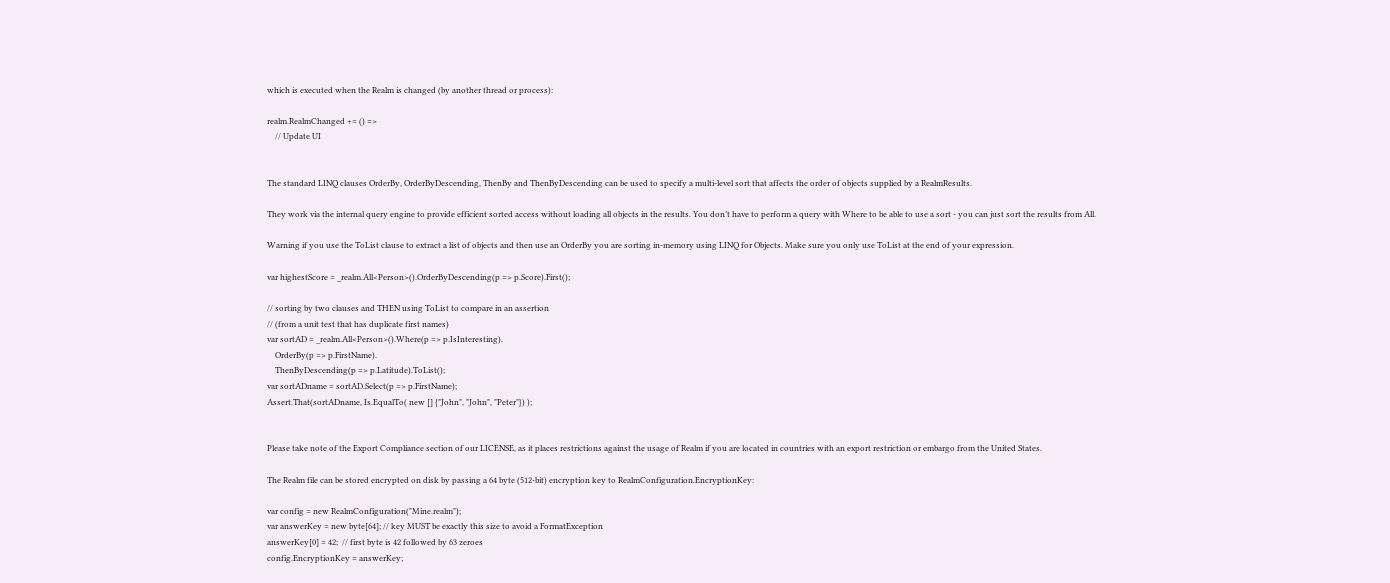which is executed when the Realm is changed (by another thread or process):

realm.RealmChanged += () =>
    // Update UI


The standard LINQ clauses OrderBy, OrderByDescending, ThenBy and ThenByDescending can be used to specify a multi-level sort that affects the order of objects supplied by a RealmResults.

They work via the internal query engine to provide efficient sorted access without loading all objects in the results. You don’t have to perform a query with Where to be able to use a sort - you can just sort the results from All.

Warning if you use the ToList clause to extract a list of objects and then use an OrderBy you are sorting in-memory using LINQ for Objects. Make sure you only use ToList at the end of your expression.

var highestScore = _realm.All<Person>().OrderByDescending(p => p.Score).First();

// sorting by two clauses and THEN using ToList to compare in an assertion
// (from a unit test that has duplicate first names)
var sortAD = _realm.All<Person>().Where(p => p.IsInteresting).
    OrderBy(p => p.FirstName).
    ThenByDescending(p => p.Latitude).ToList();
var sortADname = sortAD.Select(p => p.FirstName);
Assert.That(sortADname, Is.EqualTo( new [] {"John", "John", "Peter"}) );


Please take note of the Export Compliance section of our LICENSE, as it places restrictions against the usage of Realm if you are located in countries with an export restriction or embargo from the United States.

The Realm file can be stored encrypted on disk by passing a 64 byte (512-bit) encryption key to RealmConfiguration.EncryptionKey:

var config = new RealmConfiguration("Mine.realm");
var answerKey = new byte[64]; // key MUST be exactly this size to avoid a FormatException
answerKey[0] = 42;  // first byte is 42 followed by 63 zeroes
config.EncryptionKey = answerKey;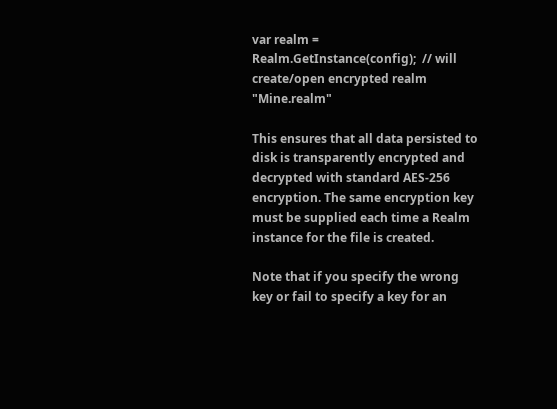var realm = Realm.GetInstance(config);  // will create/open encrypted realm "Mine.realm"

This ensures that all data persisted to disk is transparently encrypted and decrypted with standard AES-256 encryption. The same encryption key must be supplied each time a Realm instance for the file is created.

Note that if you specify the wrong key or fail to specify a key for an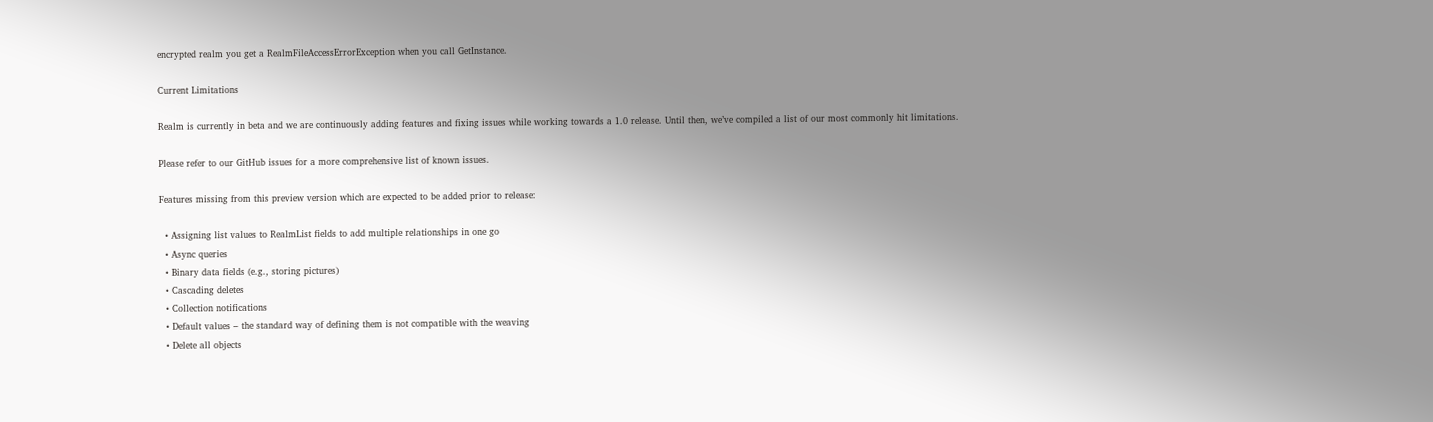encrypted realm you get a RealmFileAccessErrorException when you call GetInstance.

Current Limitations

Realm is currently in beta and we are continuously adding features and fixing issues while working towards a 1.0 release. Until then, we’ve compiled a list of our most commonly hit limitations.

Please refer to our GitHub issues for a more comprehensive list of known issues.

Features missing from this preview version which are expected to be added prior to release:

  • Assigning list values to RealmList fields to add multiple relationships in one go
  • Async queries
  • Binary data fields (e.g., storing pictures)
  • Cascading deletes
  • Collection notifications
  • Default values – the standard way of defining them is not compatible with the weaving
  • Delete all objects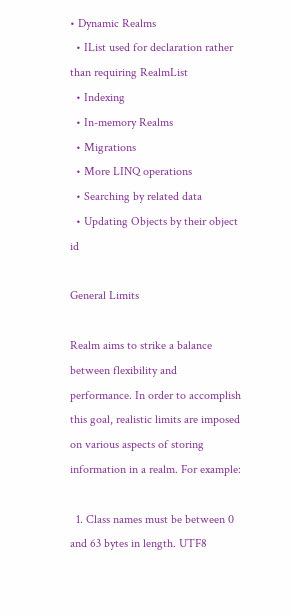• Dynamic Realms
  • IList used for declaration rather than requiring RealmList
  • Indexing
  • In-memory Realms
  • Migrations
  • More LINQ operations
  • Searching by related data
  • Updating Objects by their object id

General Limits

Realm aims to strike a balance between flexibility and performance. In order to accomplish this goal, realistic limits are imposed on various aspects of storing information in a realm. For example:

  1. Class names must be between 0 and 63 bytes in length. UTF8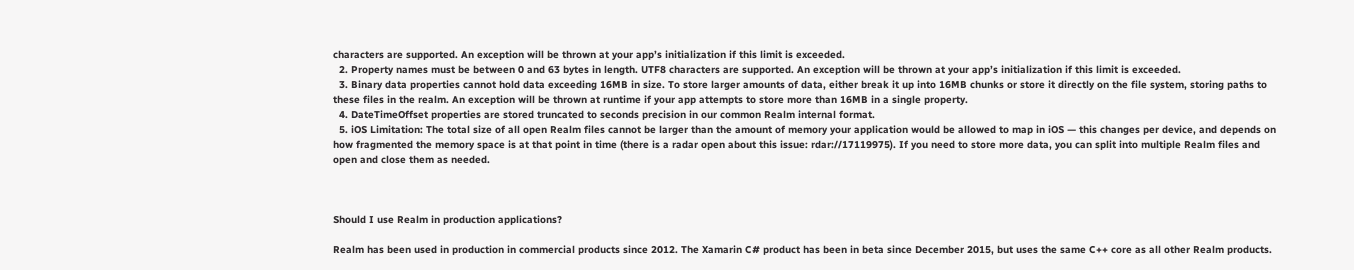characters are supported. An exception will be thrown at your app’s initialization if this limit is exceeded.
  2. Property names must be between 0 and 63 bytes in length. UTF8 characters are supported. An exception will be thrown at your app’s initialization if this limit is exceeded.
  3. Binary data properties cannot hold data exceeding 16MB in size. To store larger amounts of data, either break it up into 16MB chunks or store it directly on the file system, storing paths to these files in the realm. An exception will be thrown at runtime if your app attempts to store more than 16MB in a single property.
  4. DateTimeOffset properties are stored truncated to seconds precision in our common Realm internal format.
  5. iOS Limitation: The total size of all open Realm files cannot be larger than the amount of memory your application would be allowed to map in iOS — this changes per device, and depends on how fragmented the memory space is at that point in time (there is a radar open about this issue: rdar://17119975). If you need to store more data, you can split into multiple Realm files and open and close them as needed.



Should I use Realm in production applications?

Realm has been used in production in commercial products since 2012. The Xamarin C# product has been in beta since December 2015, but uses the same C++ core as all other Realm products.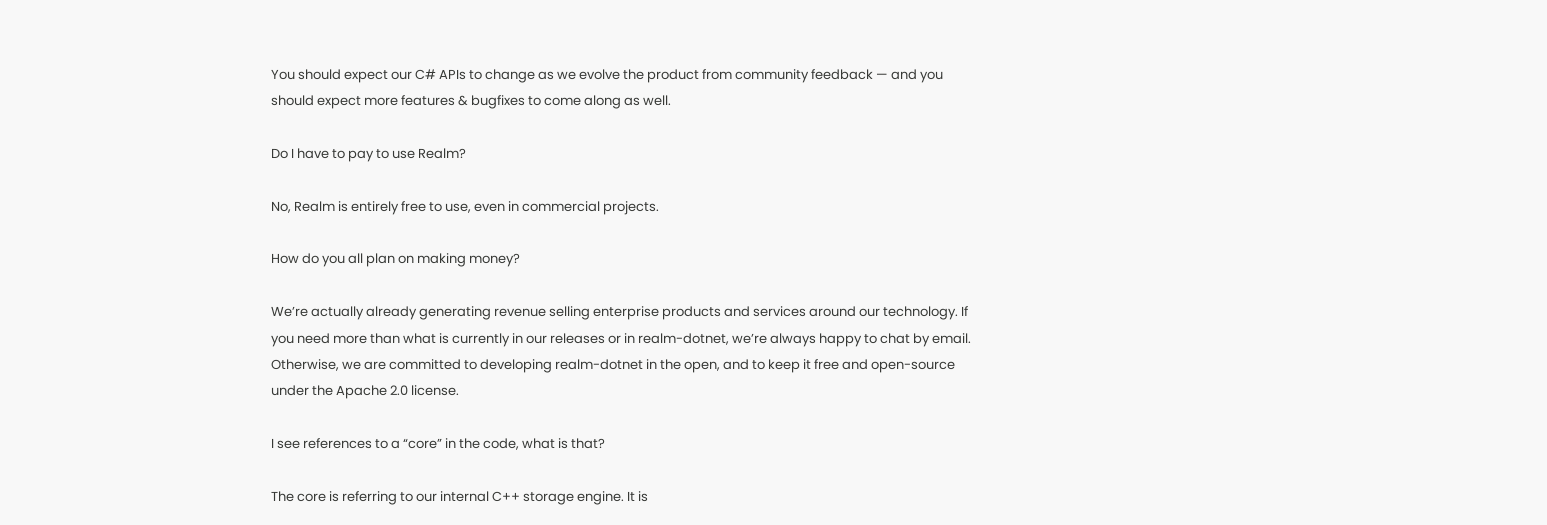You should expect our C# APIs to change as we evolve the product from community feedback — and you should expect more features & bugfixes to come along as well.

Do I have to pay to use Realm?

No, Realm is entirely free to use, even in commercial projects.

How do you all plan on making money?

We’re actually already generating revenue selling enterprise products and services around our technology. If you need more than what is currently in our releases or in realm-dotnet, we’re always happy to chat by email. Otherwise, we are committed to developing realm-dotnet in the open, and to keep it free and open-source under the Apache 2.0 license.

I see references to a “core” in the code, what is that?

The core is referring to our internal C++ storage engine. It is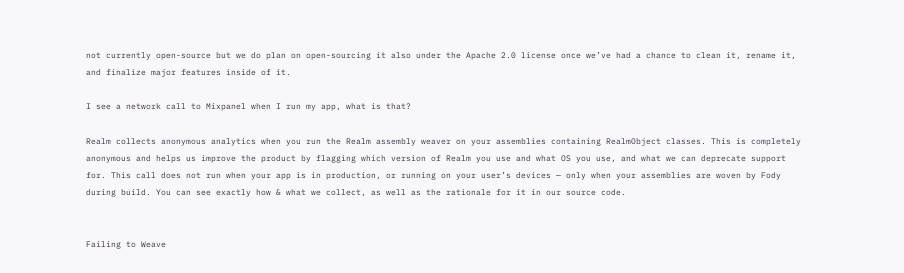not currently open-source but we do plan on open-sourcing it also under the Apache 2.0 license once we’ve had a chance to clean it, rename it, and finalize major features inside of it.

I see a network call to Mixpanel when I run my app, what is that?

Realm collects anonymous analytics when you run the Realm assembly weaver on your assemblies containing RealmObject classes. This is completely anonymous and helps us improve the product by flagging which version of Realm you use and what OS you use, and what we can deprecate support for. This call does not run when your app is in production, or running on your user’s devices — only when your assemblies are woven by Fody during build. You can see exactly how & what we collect, as well as the rationale for it in our source code.


Failing to Weave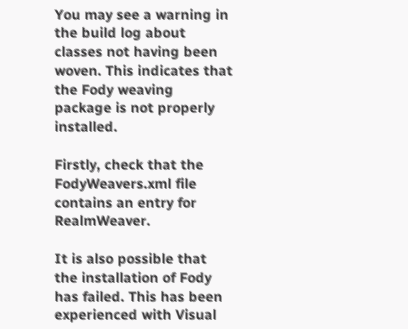You may see a warning in the build log about classes not having been woven. This indicates that the Fody weaving package is not properly installed.

Firstly, check that the FodyWeavers.xml file contains an entry for RealmWeaver.

It is also possible that the installation of Fody has failed. This has been experienced with Visual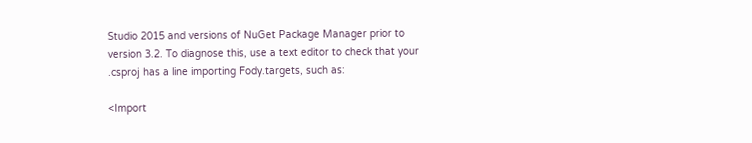Studio 2015 and versions of NuGet Package Manager prior to version 3.2. To diagnose this, use a text editor to check that your .csproj has a line importing Fody.targets, such as:

<Import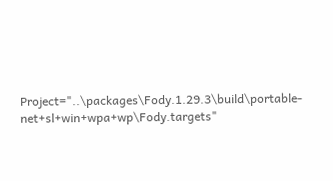Project="..\packages\Fody.1.29.3\build\portable-net+sl+win+wpa+wp\Fody.targets"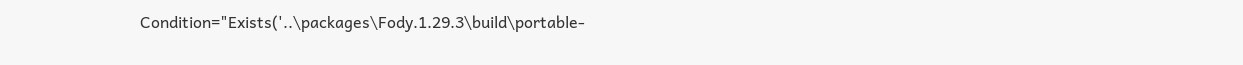Condition="Exists('..\packages\Fody.1.29.3\build\portable-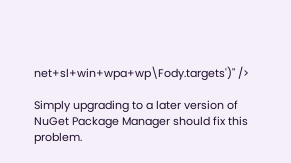net+sl+win+wpa+wp\Fody.targets')" />

Simply upgrading to a later version of NuGet Package Manager should fix this problem.